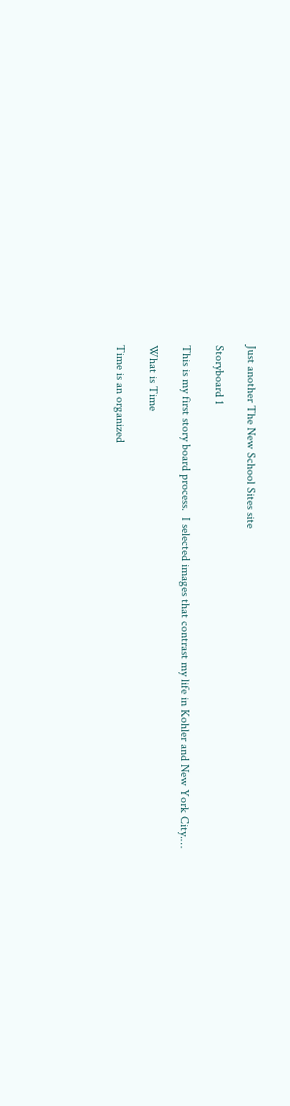Just another The New School Sites site

Storyboard 1

This is my first story board process.  I selected images that contrast my life in Kohler and New York City.…

What is Time

Time is an organized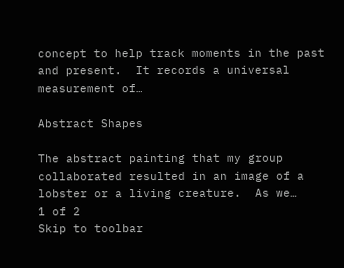concept to help track moments in the past and present.  It records a universal measurement of…

Abstract Shapes

The abstract painting that my group collaborated resulted in an image of a lobster or a living creature.  As we…
1 of 2
Skip to toolbar